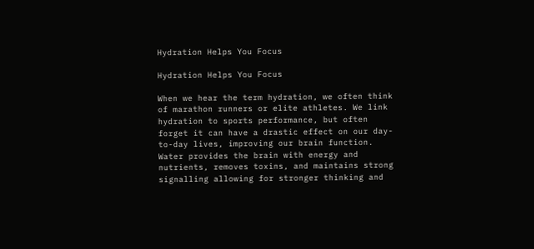Hydration Helps You Focus

Hydration Helps You Focus

When we hear the term hydration, we often think of marathon runners or elite athletes. We link hydration to sports performance, but often forget it can have a drastic effect on our day-to-day lives, improving our brain function. Water provides the brain with energy and nutrients, removes toxins, and maintains strong signalling allowing for stronger thinking and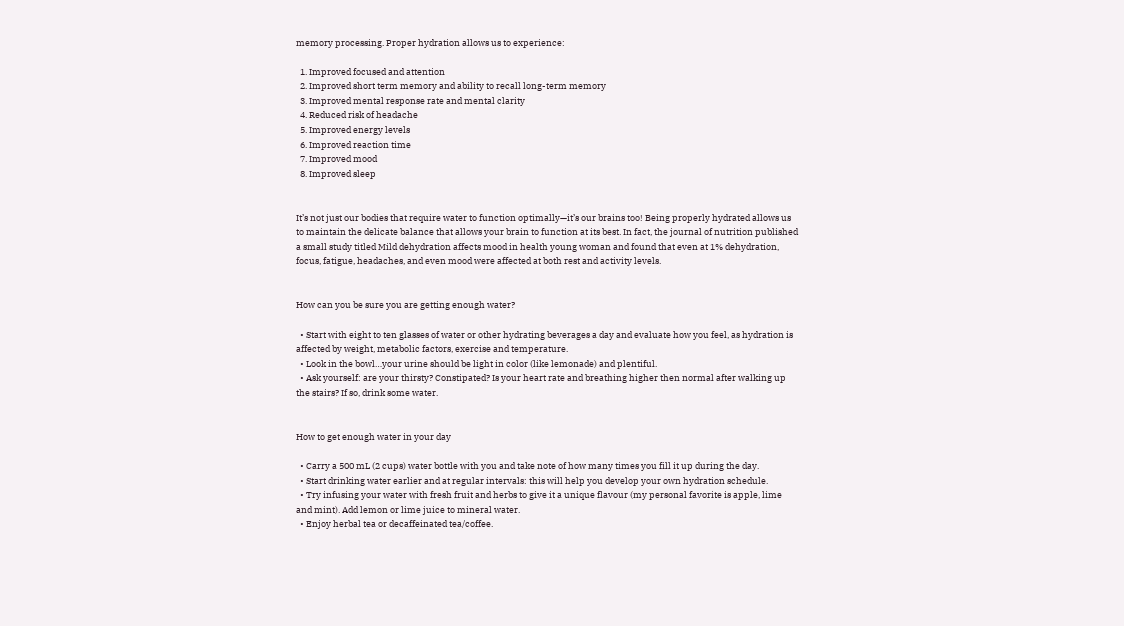memory processing. Proper hydration allows us to experience:

  1. Improved focused and attention
  2. Improved short term memory and ability to recall long-term memory
  3. Improved mental response rate and mental clarity
  4. Reduced risk of headache
  5. Improved energy levels
  6. Improved reaction time
  7. Improved mood
  8. Improved sleep


It’s not just our bodies that require water to function optimally—it’s our brains too! Being properly hydrated allows us to maintain the delicate balance that allows your brain to function at its best. In fact, the journal of nutrition published a small study titled Mild dehydration affects mood in health young woman and found that even at 1% dehydration, focus, fatigue, headaches, and even mood were affected at both rest and activity levels.


How can you be sure you are getting enough water?

  • Start with eight to ten glasses of water or other hydrating beverages a day and evaluate how you feel, as hydration is affected by weight, metabolic factors, exercise and temperature.
  • Look in the bowl…your urine should be light in color (like lemonade) and plentiful.
  • Ask yourself: are your thirsty? Constipated? Is your heart rate and breathing higher then normal after walking up the stairs? If so, drink some water.


How to get enough water in your day

  • Carry a 500 mL (2 cups) water bottle with you and take note of how many times you fill it up during the day.
  • Start drinking water earlier and at regular intervals: this will help you develop your own hydration schedule.
  • Try infusing your water with fresh fruit and herbs to give it a unique flavour (my personal favorite is apple, lime and mint). Add lemon or lime juice to mineral water.
  • Enjoy herbal tea or decaffeinated tea/coffee.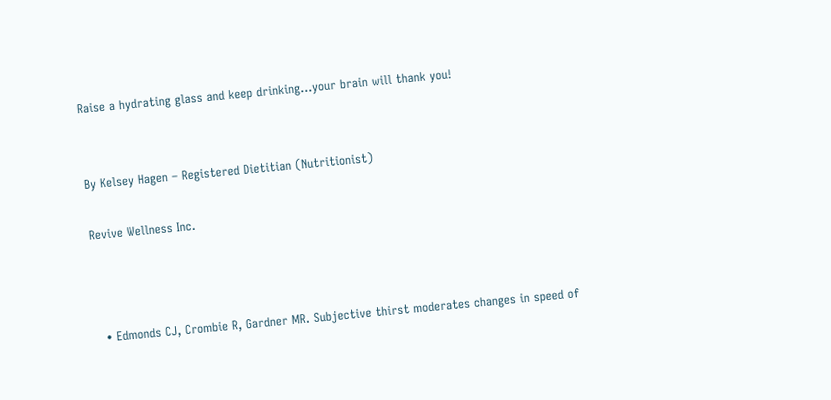Raise a hydrating glass and keep drinking…your brain will thank you!


By Kelsey Hagen – Registered Dietitian (Nutritionist)

Revive Wellness Inc.



  • Edmonds CJ, Crombie R, Gardner MR. Subjective thirst moderates changes in speed of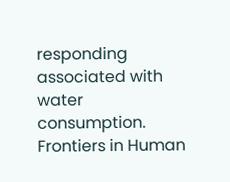responding associated with water consumption. Frontiers in Human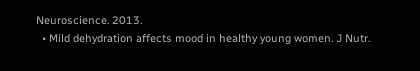Neuroscience. 2013.
  • Mild dehydration affects mood in healthy young women. J Nutr.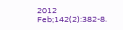2012 Feb;142(2):382-8.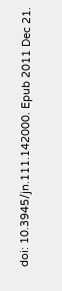doi: 10.3945/jn.111.142000. Epub 2011 Dec 21.